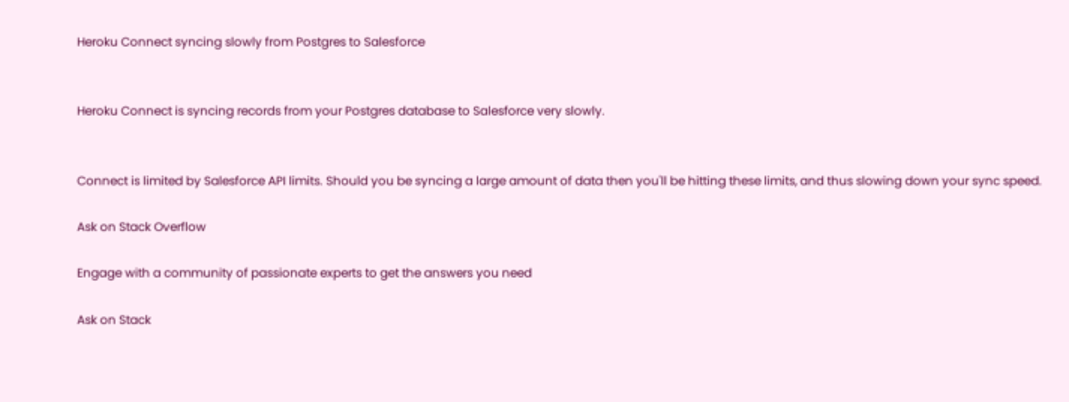Heroku Connect syncing slowly from Postgres to Salesforce


Heroku Connect is syncing records from your Postgres database to Salesforce very slowly.


Connect is limited by Salesforce API limits. Should you be syncing a large amount of data then you'll be hitting these limits, and thus slowing down your sync speed.

Ask on Stack Overflow

Engage with a community of passionate experts to get the answers you need

Ask on Stack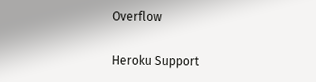Overflow

Heroku Support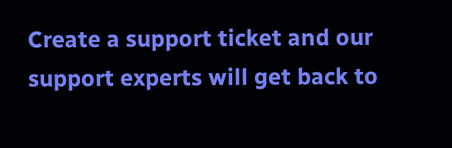Create a support ticket and our support experts will get back to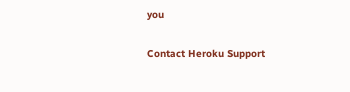you

Contact Heroku Support